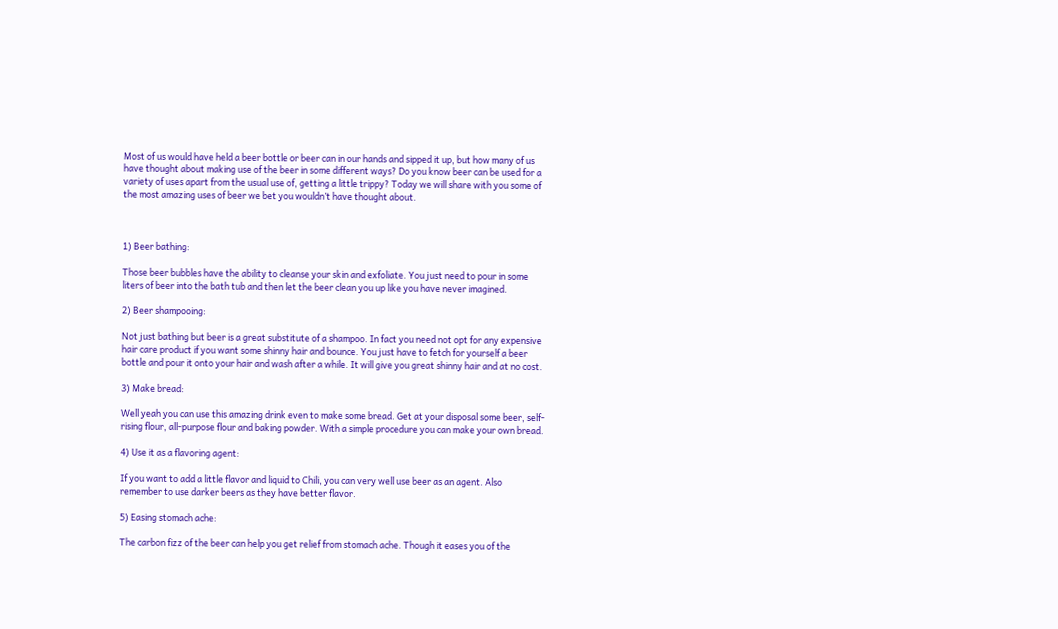Most of us would have held a beer bottle or beer can in our hands and sipped it up, but how many of us have thought about making use of the beer in some different ways? Do you know beer can be used for a variety of uses apart from the usual use of, getting a little trippy? Today we will share with you some of the most amazing uses of beer we bet you wouldn’t have thought about.



1) Beer bathing:

Those beer bubbles have the ability to cleanse your skin and exfoliate. You just need to pour in some liters of beer into the bath tub and then let the beer clean you up like you have never imagined.

2) Beer shampooing:

Not just bathing but beer is a great substitute of a shampoo. In fact you need not opt for any expensive hair care product if you want some shinny hair and bounce. You just have to fetch for yourself a beer bottle and pour it onto your hair and wash after a while. It will give you great shinny hair and at no cost.

3) Make bread:

Well yeah you can use this amazing drink even to make some bread. Get at your disposal some beer, self-rising flour, all-purpose flour and baking powder. With a simple procedure you can make your own bread.

4) Use it as a flavoring agent:

If you want to add a little flavor and liquid to Chili, you can very well use beer as an agent. Also remember to use darker beers as they have better flavor.

5) Easing stomach ache:

The carbon fizz of the beer can help you get relief from stomach ache. Though it eases you of the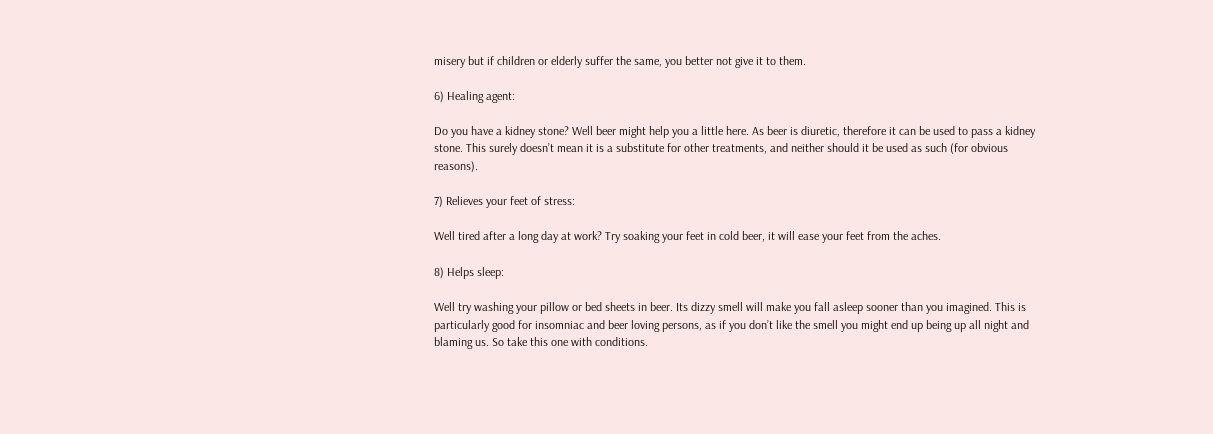misery but if children or elderly suffer the same, you better not give it to them.

6) Healing agent:

Do you have a kidney stone? Well beer might help you a little here. As beer is diuretic, therefore it can be used to pass a kidney stone. This surely doesn’t mean it is a substitute for other treatments, and neither should it be used as such (for obvious reasons).

7) Relieves your feet of stress:

Well tired after a long day at work? Try soaking your feet in cold beer, it will ease your feet from the aches.

8) Helps sleep:

Well try washing your pillow or bed sheets in beer. Its dizzy smell will make you fall asleep sooner than you imagined. This is particularly good for insomniac and beer loving persons, as if you don’t like the smell you might end up being up all night and blaming us. So take this one with conditions.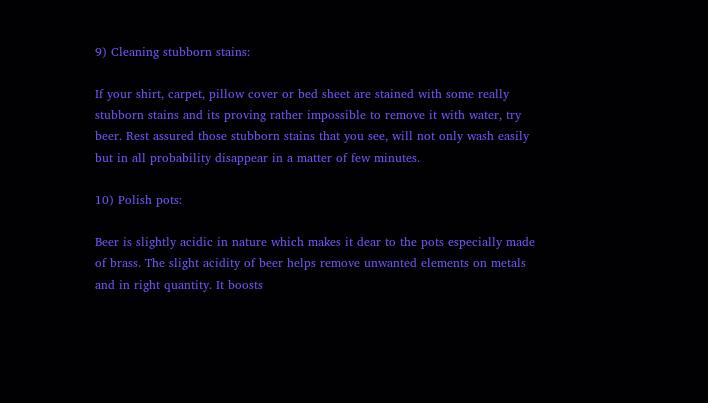9) Cleaning stubborn stains:

If your shirt, carpet, pillow cover or bed sheet are stained with some really stubborn stains and its proving rather impossible to remove it with water, try beer. Rest assured those stubborn stains that you see, will not only wash easily but in all probability disappear in a matter of few minutes.

10) Polish pots:

Beer is slightly acidic in nature which makes it dear to the pots especially made of brass. The slight acidity of beer helps remove unwanted elements on metals and in right quantity. It boosts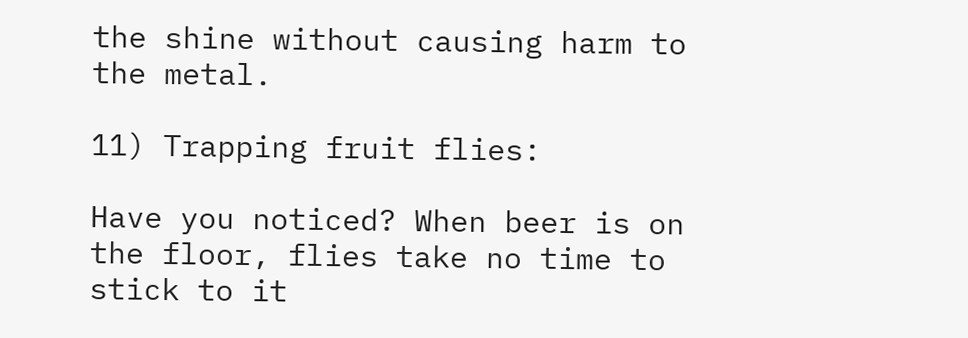the shine without causing harm to the metal.

11) Trapping fruit flies:

Have you noticed? When beer is on the floor, flies take no time to stick to it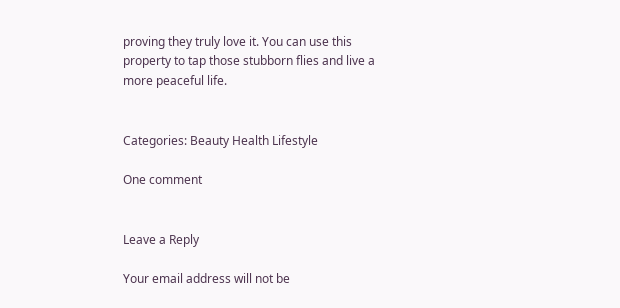proving they truly love it. You can use this property to tap those stubborn flies and live a more peaceful life.


Categories: Beauty Health Lifestyle

One comment


Leave a Reply

Your email address will not be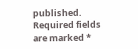published. Required fields are marked *